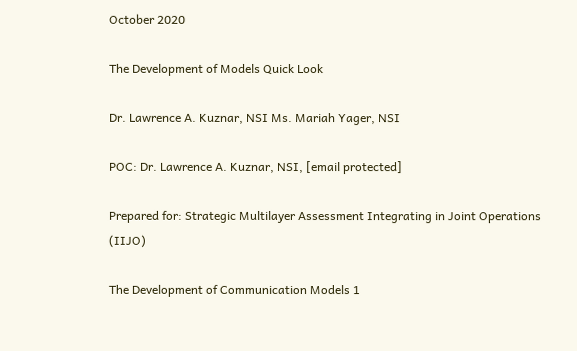October 2020

The Development of Models Quick Look

Dr. Lawrence A. Kuznar, NSI Ms. Mariah Yager, NSI

POC: Dr. Lawrence A. Kuznar, NSI, [email protected]

Prepared for: Strategic Multilayer Assessment Integrating in Joint Operations (IIJO)

The Development of Communication Models 1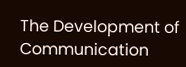The Development of Communication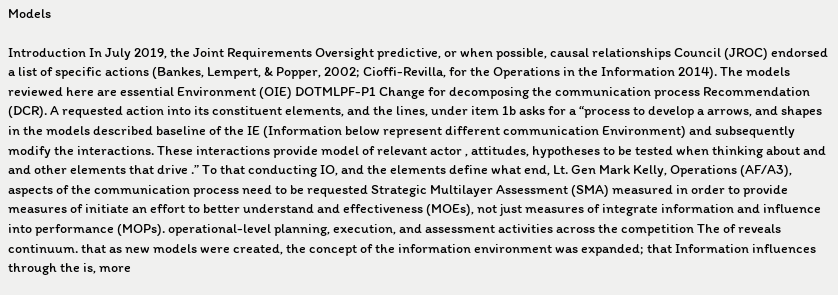Models

Introduction In July 2019, the Joint Requirements Oversight predictive, or when possible, causal relationships Council (JROC) endorsed a list of specific actions (Bankes, Lempert, & Popper, 2002; Cioffi-Revilla, for the Operations in the Information 2014). The models reviewed here are essential Environment (OIE) DOTMLPF-P1 Change for decomposing the communication process Recommendation (DCR). A requested action into its constituent elements, and the lines, under item 1b asks for a “process to develop a arrows, and shapes in the models described baseline of the IE (Information below represent different communication Environment) and subsequently modify the interactions. These interactions provide model of relevant actor , attitudes, hypotheses to be tested when thinking about and and other elements that drive .” To that conducting IO, and the elements define what end, Lt. Gen Mark Kelly, Operations (AF/A3), aspects of the communication process need to be requested Strategic Multilayer Assessment (SMA) measured in order to provide measures of initiate an effort to better understand and effectiveness (MOEs), not just measures of integrate information and influence into performance (MOPs). operational-level planning, execution, and assessment activities across the competition The of reveals continuum. that as new models were created, the concept of the information environment was expanded; that Information influences through the is, more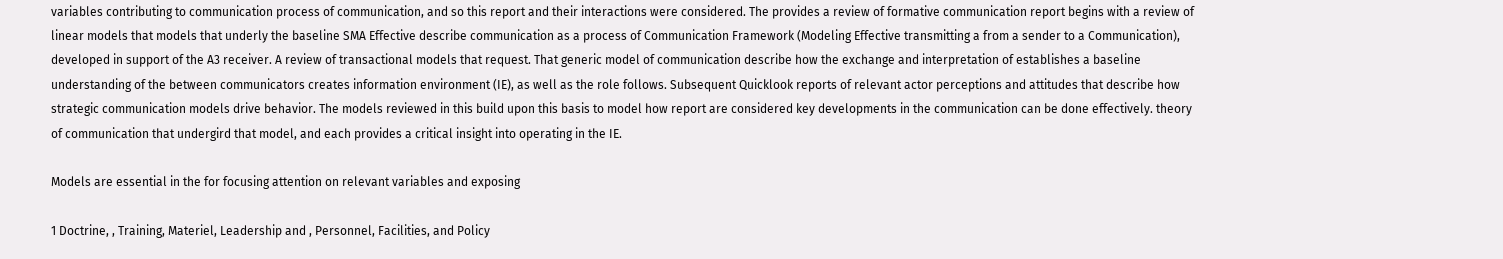variables contributing to communication process of communication, and so this report and their interactions were considered. The provides a review of formative communication report begins with a review of linear models that models that underly the baseline SMA Effective describe communication as a process of Communication Framework (Modeling Effective transmitting a from a sender to a Communication), developed in support of the A3 receiver. A review of transactional models that request. That generic model of communication describe how the exchange and interpretation of establishes a baseline understanding of the between communicators creates information environment (IE), as well as the role follows. Subsequent Quicklook reports of relevant actor perceptions and attitudes that describe how strategic communication models drive behavior. The models reviewed in this build upon this basis to model how report are considered key developments in the communication can be done effectively. theory of communication that undergird that model, and each provides a critical insight into operating in the IE.

Models are essential in the for focusing attention on relevant variables and exposing

1 Doctrine, , Training, Materiel, Leadership and , Personnel, Facilities, and Policy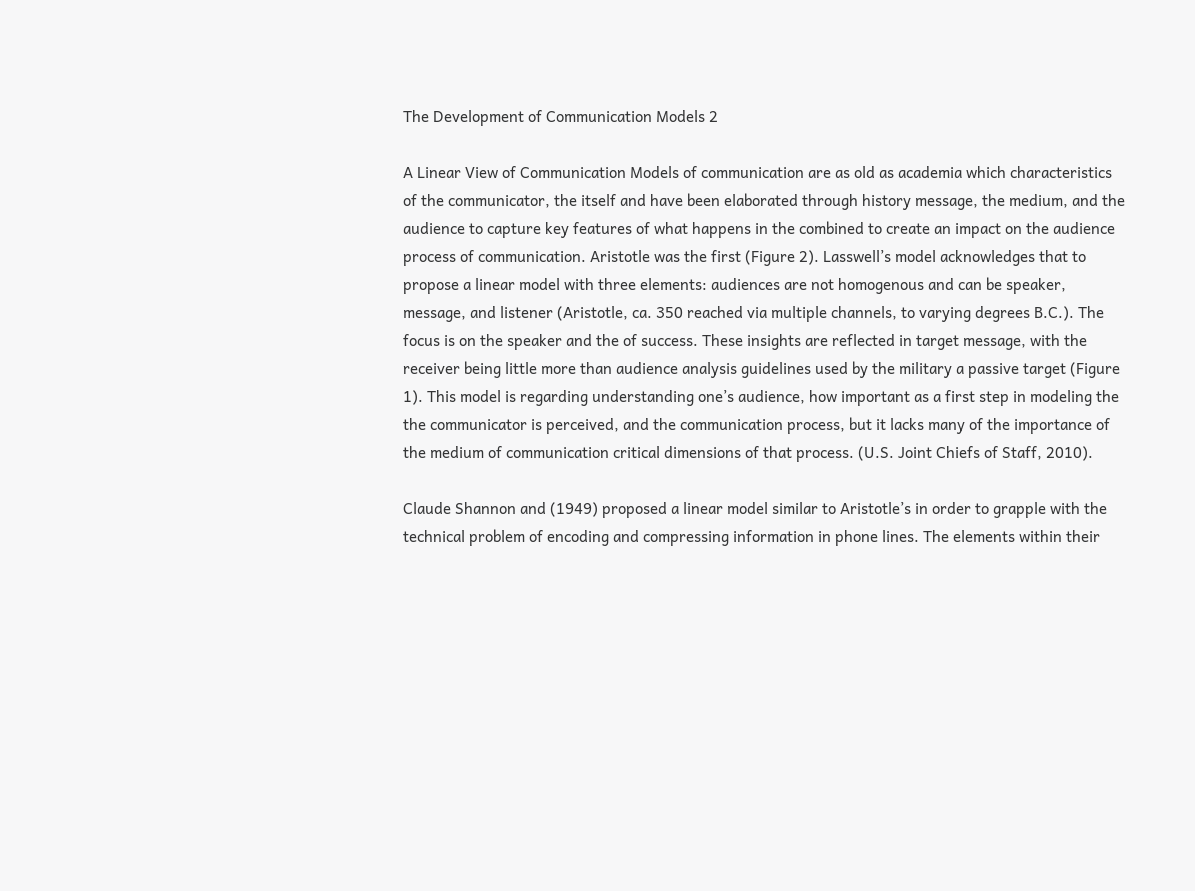The Development of Communication Models 2

A Linear View of Communication Models of communication are as old as academia which characteristics of the communicator, the itself and have been elaborated through history message, the medium, and the audience to capture key features of what happens in the combined to create an impact on the audience process of communication. Aristotle was the first (Figure 2). Lasswell’s model acknowledges that to propose a linear model with three elements: audiences are not homogenous and can be speaker, message, and listener (Aristotle, ca. 350 reached via multiple channels, to varying degrees B.C.). The focus is on the speaker and the of success. These insights are reflected in target message, with the receiver being little more than audience analysis guidelines used by the military a passive target (Figure 1). This model is regarding understanding one’s audience, how important as a first step in modeling the the communicator is perceived, and the communication process, but it lacks many of the importance of the medium of communication critical dimensions of that process. (U.S. Joint Chiefs of Staff, 2010).

Claude Shannon and (1949) proposed a linear model similar to Aristotle’s in order to grapple with the technical problem of encoding and compressing information in phone lines. The elements within their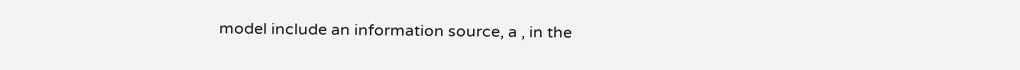model include an information source, a , in the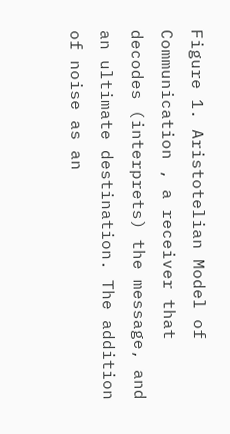Figure 1. Aristotelian Model of Communication , a receiver that decodes (interprets) the message, and an ultimate destination. The addition of noise as an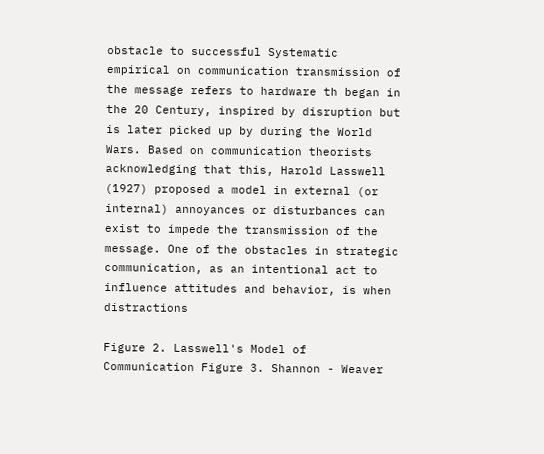obstacle to successful Systematic empirical on communication transmission of the message refers to hardware th began in the 20 Century, inspired by disruption but is later picked up by during the World Wars. Based on communication theorists acknowledging that this, Harold Lasswell (1927) proposed a model in external (or internal) annoyances or disturbances can exist to impede the transmission of the message. One of the obstacles in strategic communication, as an intentional act to influence attitudes and behavior, is when distractions

Figure 2. Lasswell's Model of Communication Figure 3. Shannon - Weaver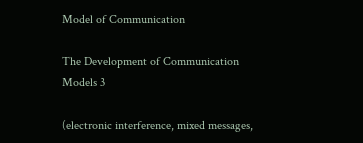Model of Communication

The Development of Communication Models 3

(electronic interference, mixed messages,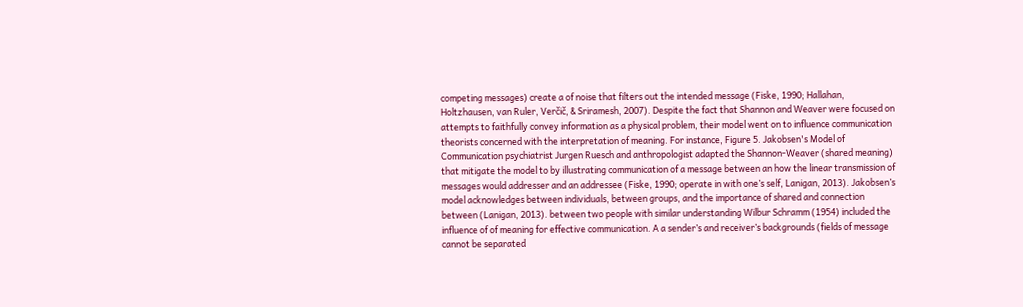competing messages) create a of noise that filters out the intended message (Fiske, 1990; Hallahan, Holtzhausen, van Ruler, Verčič, & Sriramesh, 2007). Despite the fact that Shannon and Weaver were focused on attempts to faithfully convey information as a physical problem, their model went on to influence communication theorists concerned with the interpretation of meaning. For instance, Figure 5. Jakobsen's Model of Communication psychiatrist Jurgen Ruesch and anthropologist adapted the Shannon-Weaver (shared meaning) that mitigate the model to by illustrating communication of a message between an how the linear transmission of messages would addresser and an addressee (Fiske, 1990; operate in with one’s self, Lanigan, 2013). Jakobsen’s model acknowledges between individuals, between groups, and the importance of shared and connection between (Lanigan, 2013). between two people with similar understanding Wilbur Schramm (1954) included the influence of of meaning for effective communication. A a sender’s and receiver’s backgrounds (fields of message cannot be separated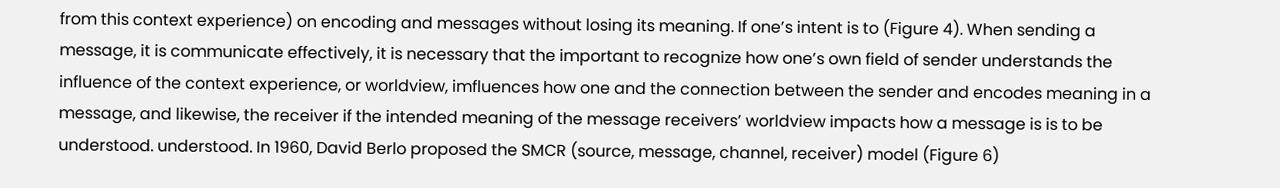from this context experience) on encoding and messages without losing its meaning. If one’s intent is to (Figure 4). When sending a message, it is communicate effectively, it is necessary that the important to recognize how one’s own field of sender understands the influence of the context experience, or worldview, imfluences how one and the connection between the sender and encodes meaning in a message, and likewise, the receiver if the intended meaning of the message receivers’ worldview impacts how a message is is to be understood. understood. In 1960, David Berlo proposed the SMCR (source, message, channel, receiver) model (Figure 6)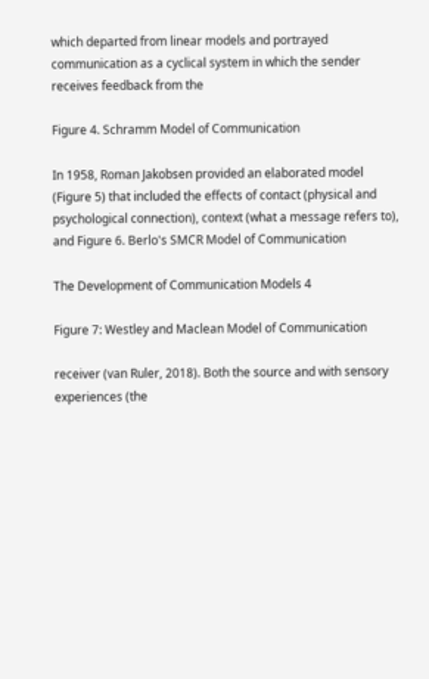which departed from linear models and portrayed communication as a cyclical system in which the sender receives feedback from the

Figure 4. Schramm Model of Communication

In 1958, Roman Jakobsen provided an elaborated model (Figure 5) that included the effects of contact (physical and psychological connection), context (what a message refers to), and Figure 6. Berlo's SMCR Model of Communication

The Development of Communication Models 4

Figure 7: Westley and Maclean Model of Communication

receiver (van Ruler, 2018). Both the source and with sensory experiences (the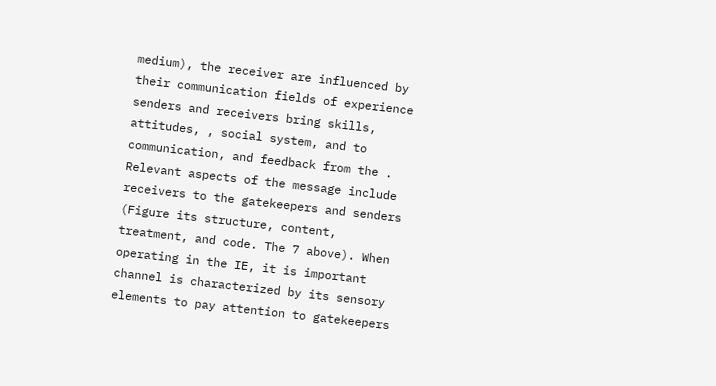medium), the receiver are influenced by their communication fields of experience senders and receivers bring skills, attitudes, , social system, and to communication, and feedback from the . Relevant aspects of the message include receivers to the gatekeepers and senders (Figure its structure, content, treatment, and code. The 7 above). When operating in the IE, it is important channel is characterized by its sensory elements to pay attention to gatekeepers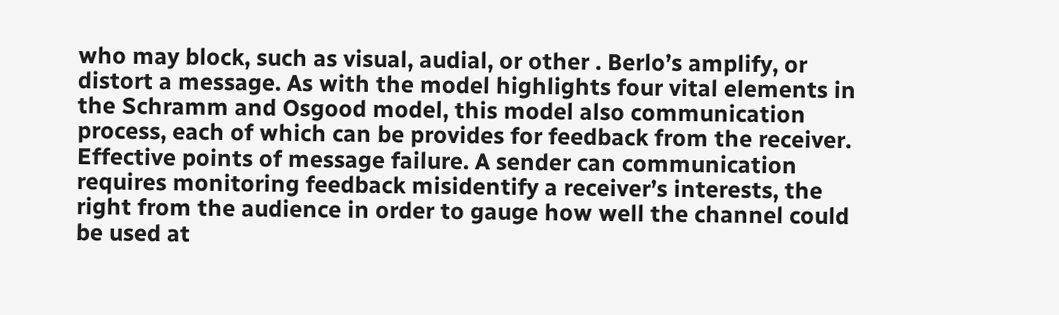who may block, such as visual, audial, or other . Berlo’s amplify, or distort a message. As with the model highlights four vital elements in the Schramm and Osgood model, this model also communication process, each of which can be provides for feedback from the receiver. Effective points of message failure. A sender can communication requires monitoring feedback misidentify a receiver’s interests, the right from the audience in order to gauge how well the channel could be used at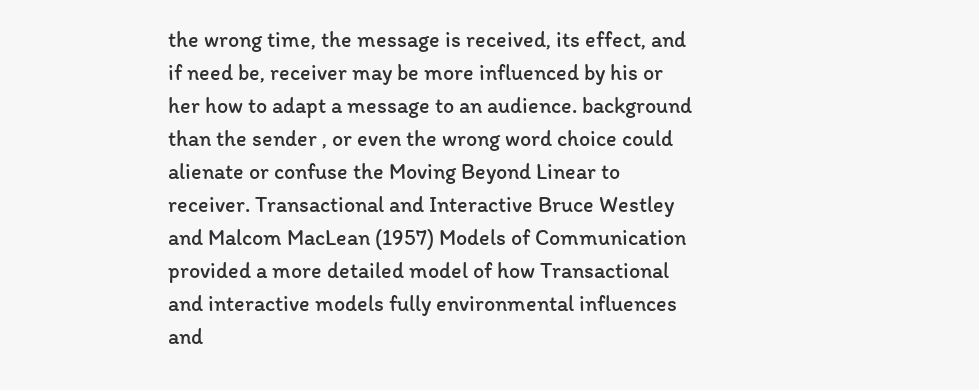the wrong time, the message is received, its effect, and if need be, receiver may be more influenced by his or her how to adapt a message to an audience. background than the sender , or even the wrong word choice could alienate or confuse the Moving Beyond Linear to receiver. Transactional and Interactive Bruce Westley and Malcom MacLean (1957) Models of Communication provided a more detailed model of how Transactional and interactive models fully environmental influences and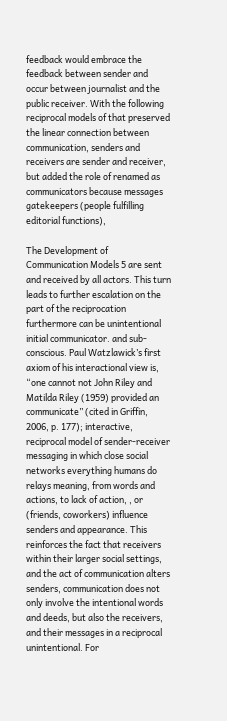feedback would embrace the feedback between sender and occur between journalist and the public receiver. With the following reciprocal models of that preserved the linear connection between communication, senders and receivers are sender and receiver, but added the role of renamed as communicators because messages gatekeepers (people fulfilling editorial functions),

The Development of Communication Models 5 are sent and received by all actors. This turn leads to further escalation on the part of the reciprocation furthermore can be unintentional initial communicator. and sub-conscious. Paul Watzlawick’s first axiom of his interactional view is, “one cannot not John Riley and Matilda Riley (1959) provided an communicate” (cited in Griffin, 2006, p. 177); interactive, reciprocal model of sender-receiver messaging in which close social networks everything humans do relays meaning, from words and actions, to lack of action, , or (friends, coworkers) influence senders and appearance. This reinforces the fact that receivers within their larger social settings, and the act of communication alters senders, communication does not only involve the intentional words and deeds, but also the receivers, and their messages in a reciprocal unintentional. For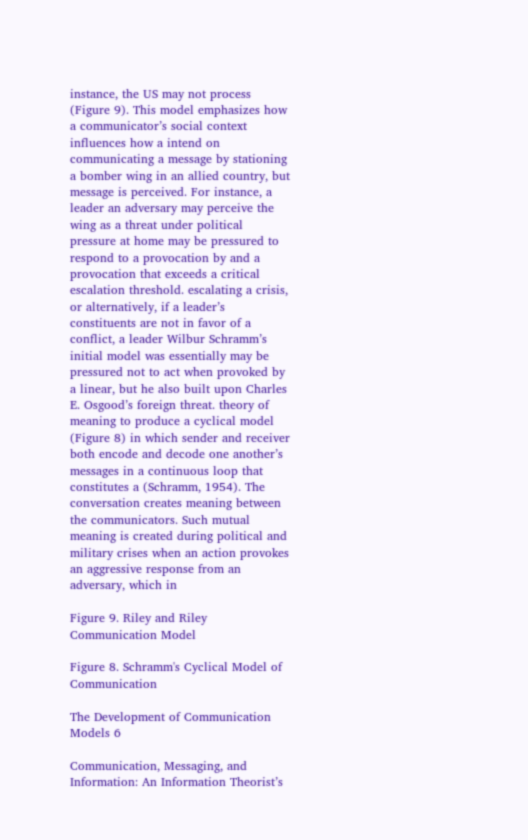instance, the US may not process (Figure 9). This model emphasizes how a communicator’s social context influences how a intend on communicating a message by stationing a bomber wing in an allied country, but message is perceived. For instance, a leader an adversary may perceive the wing as a threat under political pressure at home may be pressured to respond to a provocation by and a provocation that exceeds a critical escalation threshold. escalating a crisis, or alternatively, if a leader’s constituents are not in favor of a conflict, a leader Wilbur Schramm’s initial model was essentially may be pressured not to act when provoked by a linear, but he also built upon Charles E. Osgood’s foreign threat. theory of meaning to produce a cyclical model (Figure 8) in which sender and receiver both encode and decode one another’s messages in a continuous loop that constitutes a (Schramm, 1954). The conversation creates meaning between the communicators. Such mutual meaning is created during political and military crises when an action provokes an aggressive response from an adversary, which in

Figure 9. Riley and Riley Communication Model

Figure 8. Schramm's Cyclical Model of Communication

The Development of Communication Models 6

Communication, Messaging, and Information: An Information Theorist’s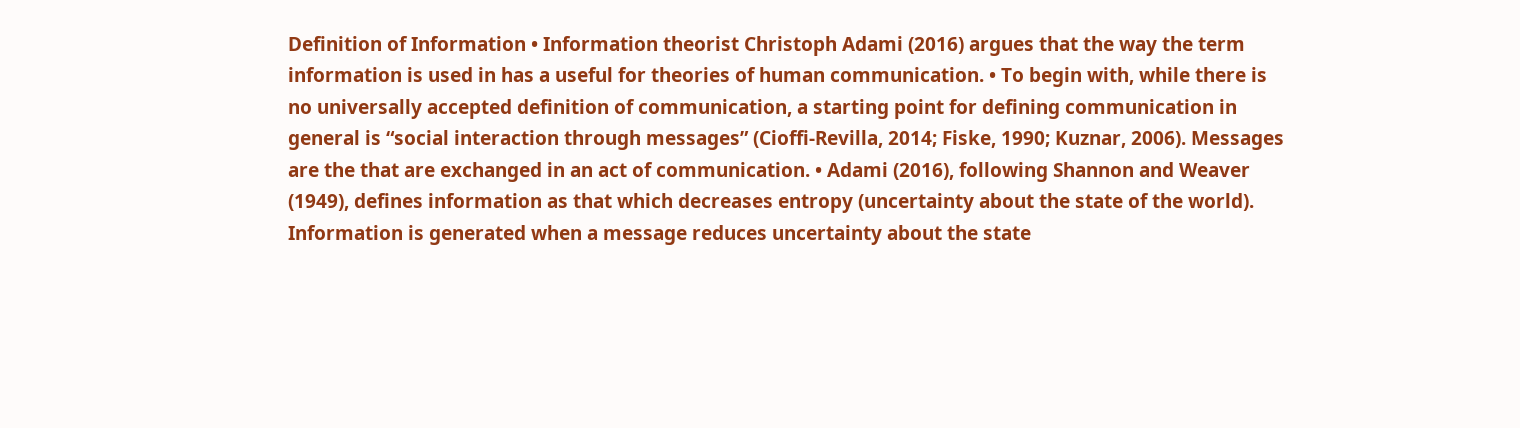Definition of Information • Information theorist Christoph Adami (2016) argues that the way the term information is used in has a useful for theories of human communication. • To begin with, while there is no universally accepted definition of communication, a starting point for defining communication in general is “social interaction through messages” (Cioffi-Revilla, 2014; Fiske, 1990; Kuznar, 2006). Messages are the that are exchanged in an act of communication. • Adami (2016), following Shannon and Weaver (1949), defines information as that which decreases entropy (uncertainty about the state of the world). Information is generated when a message reduces uncertainty about the state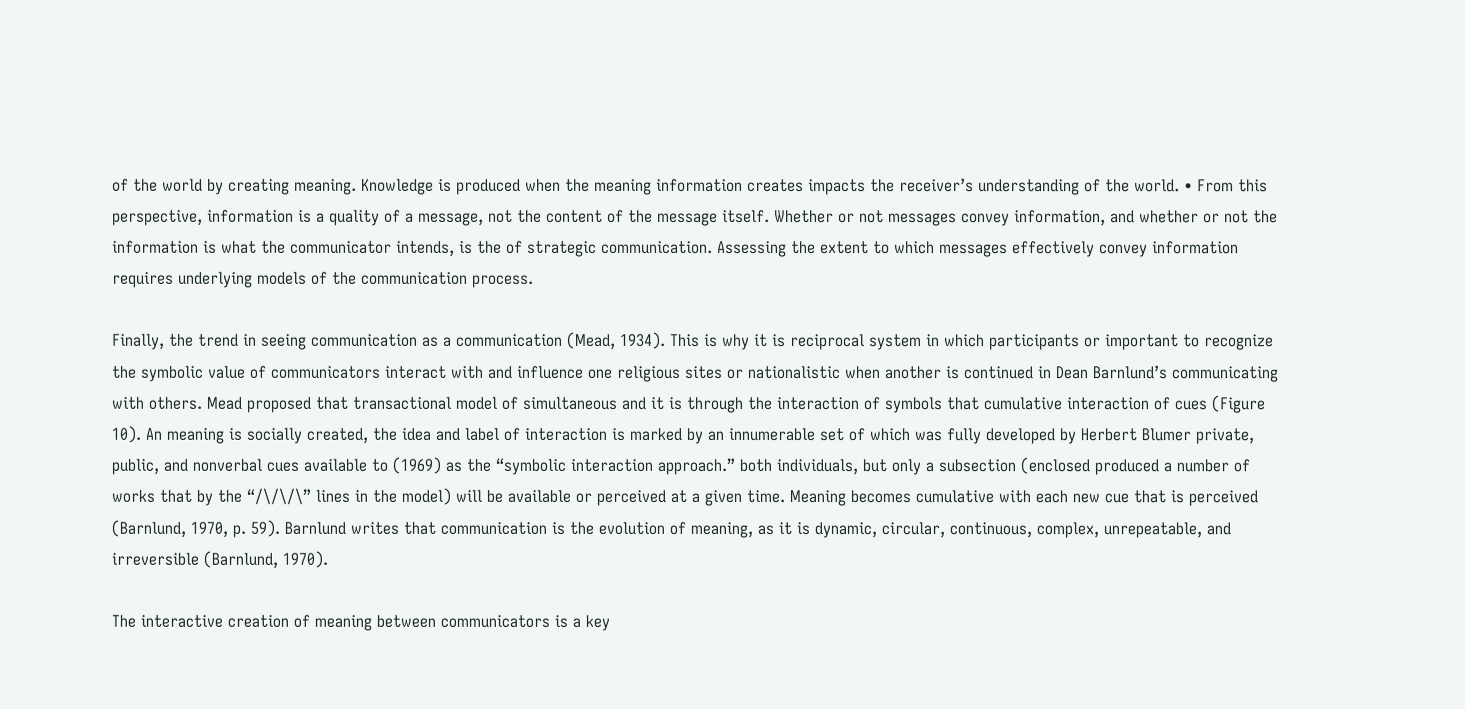of the world by creating meaning. Knowledge is produced when the meaning information creates impacts the receiver’s understanding of the world. • From this perspective, information is a quality of a message, not the content of the message itself. Whether or not messages convey information, and whether or not the information is what the communicator intends, is the of strategic communication. Assessing the extent to which messages effectively convey information requires underlying models of the communication process.

Finally, the trend in seeing communication as a communication (Mead, 1934). This is why it is reciprocal system in which participants or important to recognize the symbolic value of communicators interact with and influence one religious sites or nationalistic when another is continued in Dean Barnlund’s communicating with others. Mead proposed that transactional model of simultaneous and it is through the interaction of symbols that cumulative interaction of cues (Figure 10). An meaning is socially created, the idea and label of interaction is marked by an innumerable set of which was fully developed by Herbert Blumer private, public, and nonverbal cues available to (1969) as the “symbolic interaction approach.” both individuals, but only a subsection (enclosed produced a number of works that by the “/\/\/\” lines in the model) will be available or perceived at a given time. Meaning becomes cumulative with each new cue that is perceived (Barnlund, 1970, p. 59). Barnlund writes that communication is the evolution of meaning, as it is dynamic, circular, continuous, complex, unrepeatable, and irreversible (Barnlund, 1970).

The interactive creation of meaning between communicators is a key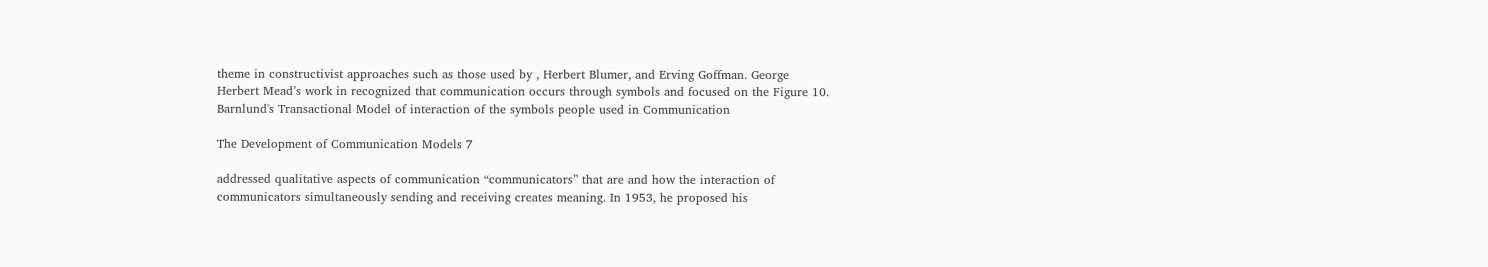theme in constructivist approaches such as those used by , Herbert Blumer, and Erving Goffman. George Herbert Mead’s work in recognized that communication occurs through symbols and focused on the Figure 10. Barnlund's Transactional Model of interaction of the symbols people used in Communication

The Development of Communication Models 7

addressed qualitative aspects of communication “communicators” that are and how the interaction of communicators simultaneously sending and receiving creates meaning. In 1953, he proposed his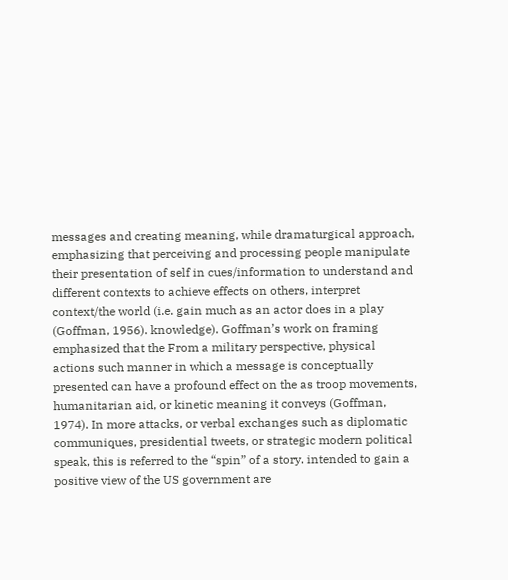messages and creating meaning, while dramaturgical approach, emphasizing that perceiving and processing people manipulate their presentation of self in cues/information to understand and different contexts to achieve effects on others, interpret context/the world (i.e. gain much as an actor does in a play (Goffman, 1956). knowledge). Goffman’s work on framing emphasized that the From a military perspective, physical actions such manner in which a message is conceptually presented can have a profound effect on the as troop movements, humanitarian aid, or kinetic meaning it conveys (Goffman, 1974). In more attacks, or verbal exchanges such as diplomatic communiques, presidential tweets, or strategic modern political speak, this is referred to the “spin” of a story. intended to gain a positive view of the US government are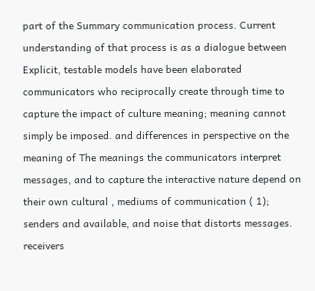part of the Summary communication process. Current understanding of that process is as a dialogue between Explicit, testable models have been elaborated communicators who reciprocally create through time to capture the impact of culture meaning; meaning cannot simply be imposed. and differences in perspective on the meaning of The meanings the communicators interpret messages, and to capture the interactive nature depend on their own cultural , mediums of communication ( 1); senders and available, and noise that distorts messages. receivers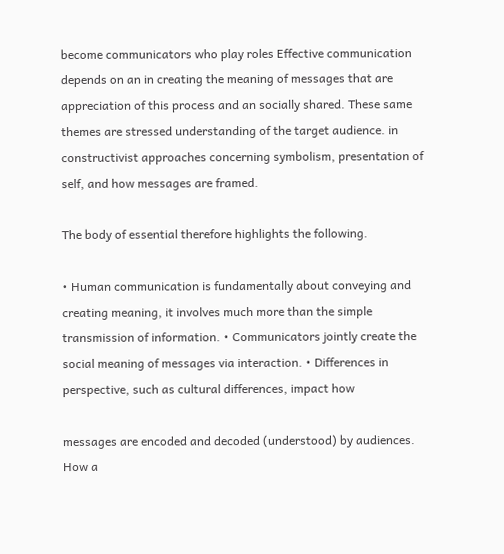become communicators who play roles Effective communication depends on an in creating the meaning of messages that are appreciation of this process and an socially shared. These same themes are stressed understanding of the target audience. in constructivist approaches concerning symbolism, presentation of self, and how messages are framed.

The body of essential therefore highlights the following.

• Human communication is fundamentally about conveying and creating meaning, it involves much more than the simple transmission of information. • Communicators jointly create the social meaning of messages via interaction. • Differences in perspective, such as cultural differences, impact how

messages are encoded and decoded (understood) by audiences. How a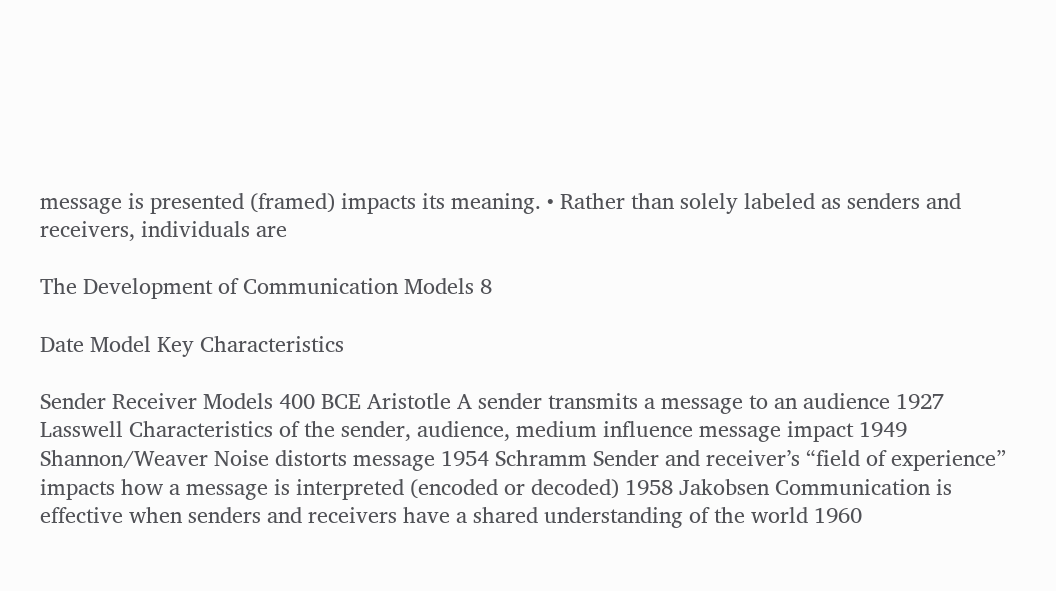message is presented (framed) impacts its meaning. • Rather than solely labeled as senders and receivers, individuals are

The Development of Communication Models 8

Date Model Key Characteristics

Sender Receiver Models 400 BCE Aristotle A sender transmits a message to an audience 1927 Lasswell Characteristics of the sender, audience, medium influence message impact 1949 Shannon/Weaver Noise distorts message 1954 Schramm Sender and receiver’s “field of experience” impacts how a message is interpreted (encoded or decoded) 1958 Jakobsen Communication is effective when senders and receivers have a shared understanding of the world 1960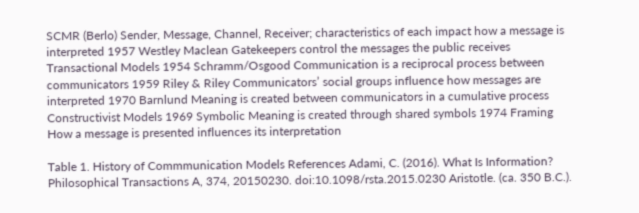SCMR (Berlo) Sender, Message, Channel, Receiver; characteristics of each impact how a message is interpreted 1957 Westley Maclean Gatekeepers control the messages the public receives Transactional Models 1954 Schramm/Osgood Communication is a reciprocal process between communicators 1959 Riley & Riley Communicators’ social groups influence how messages are interpreted 1970 Barnlund Meaning is created between communicators in a cumulative process Constructivist Models 1969 Symbolic Meaning is created through shared symbols 1974 Framing How a message is presented influences its interpretation

Table 1. History of Commmunication Models References Adami, C. (2016). What Is Information? Philosophical Transactions A, 374, 20150230. doi:10.1098/rsta.2015.0230 Aristotle. (ca. 350 B.C.).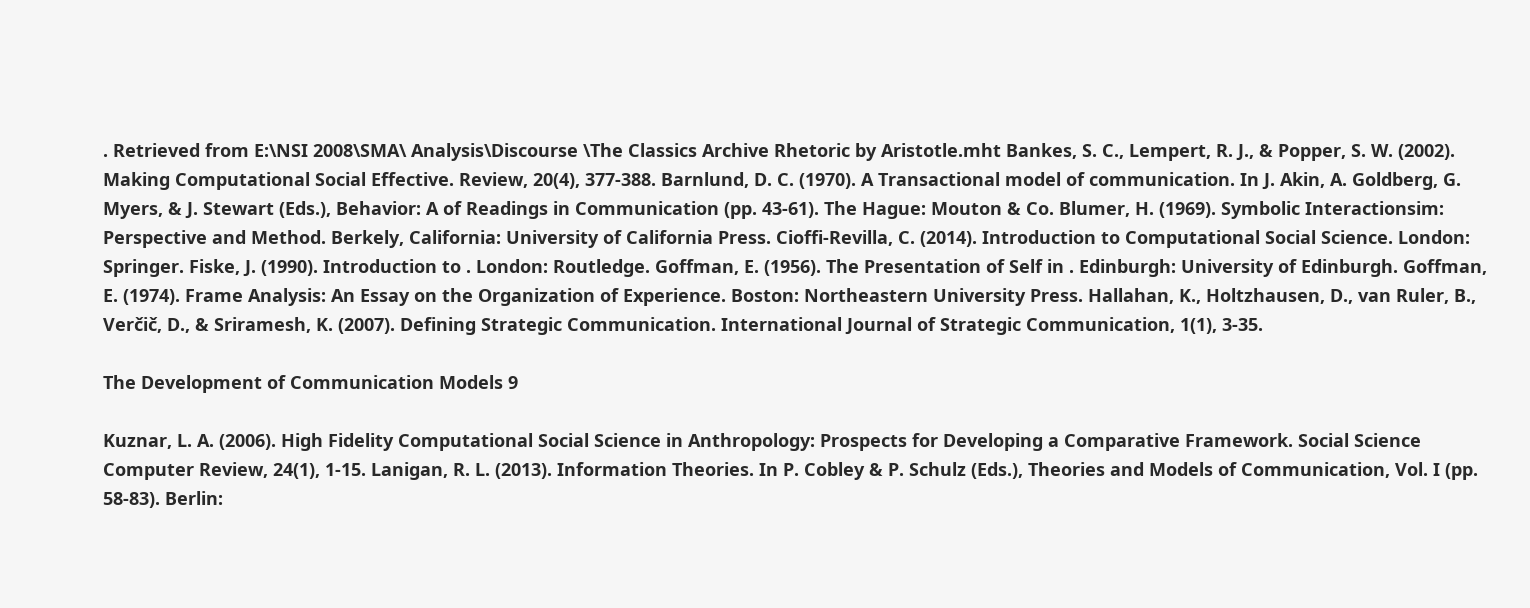. Retrieved from E:\NSI 2008\SMA\ Analysis\Discourse \The Classics Archive Rhetoric by Aristotle.mht Bankes, S. C., Lempert, R. J., & Popper, S. W. (2002). Making Computational Social Effective. Review, 20(4), 377-388. Barnlund, D. C. (1970). A Transactional model of communication. In J. Akin, A. Goldberg, G. Myers, & J. Stewart (Eds.), Behavior: A of Readings in Communication (pp. 43-61). The Hague: Mouton & Co. Blumer, H. (1969). Symbolic Interactionsim: Perspective and Method. Berkely, California: University of California Press. Cioffi-Revilla, C. (2014). Introduction to Computational Social Science. London: Springer. Fiske, J. (1990). Introduction to . London: Routledge. Goffman, E. (1956). The Presentation of Self in . Edinburgh: University of Edinburgh. Goffman, E. (1974). Frame Analysis: An Essay on the Organization of Experience. Boston: Northeastern University Press. Hallahan, K., Holtzhausen, D., van Ruler, B., Verčič, D., & Sriramesh, K. (2007). Defining Strategic Communication. International Journal of Strategic Communication, 1(1), 3-35.

The Development of Communication Models 9

Kuznar, L. A. (2006). High Fidelity Computational Social Science in Anthropology: Prospects for Developing a Comparative Framework. Social Science Computer Review, 24(1), 1-15. Lanigan, R. L. (2013). Information Theories. In P. Cobley & P. Schulz (Eds.), Theories and Models of Communication, Vol. I (pp. 58-83). Berlin: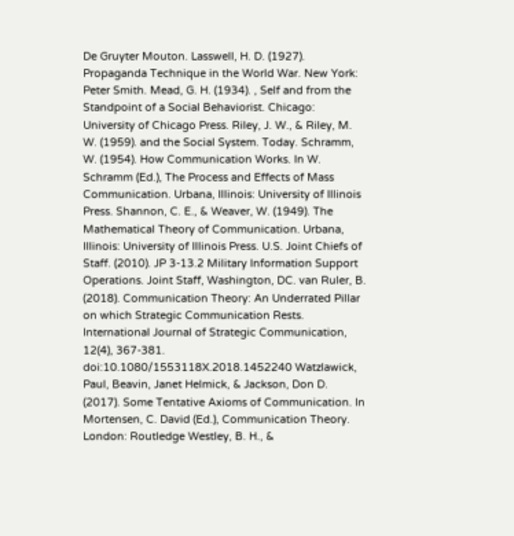De Gruyter Mouton. Lasswell, H. D. (1927). Propaganda Technique in the World War. New York: Peter Smith. Mead, G. H. (1934). , Self and from the Standpoint of a Social Behaviorist. Chicago: University of Chicago Press. Riley, J. W., & Riley, M. W. (1959). and the Social System. Today. Schramm, W. (1954). How Communication Works. In W. Schramm (Ed.), The Process and Effects of Mass Communication. Urbana, Illinois: University of Illinois Press. Shannon, C. E., & Weaver, W. (1949). The Mathematical Theory of Communication. Urbana, Illinois: University of Illinois Press. U.S. Joint Chiefs of Staff. (2010). JP 3-13.2 Military Information Support Operations. Joint Staff, Washington, DC. van Ruler, B. (2018). Communication Theory: An Underrated Pillar on which Strategic Communication Rests. International Journal of Strategic Communication, 12(4), 367-381. doi:10.1080/1553118X.2018.1452240 Watzlawick, Paul, Beavin, Janet Helmick, & Jackson, Don D. (2017). Some Tentative Axioms of Communication. In Mortensen, C. David (Ed.), Communication Theory. London: Routledge Westley, B. H., &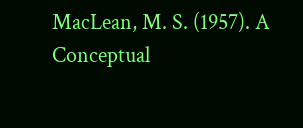MacLean, M. S. (1957). A Conceptual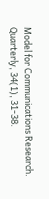Model for Communications Research. Quarterly, 34(1), 31-38.